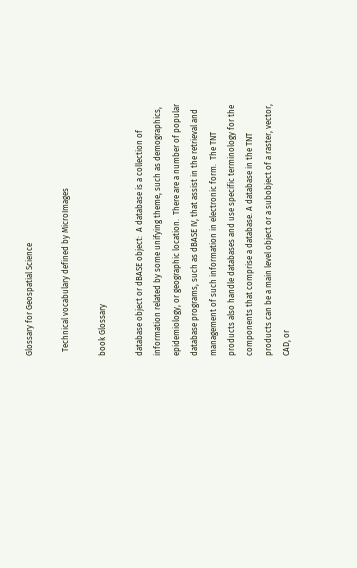Glossary for Geospatial Science

  Technical vocabulary defined by MicroImages

book Glossary

database object or dBASE object:  A database is a collection of information related by some unifying theme, such as demographics, epidemiology, or geographic location.  There are a number of popular database programs, such as dBASE IV, that assist in the retrieval and management of such information in electronic form.  The TNT products also handle databases and use specific terminology for the components that comprise a database. A database in the TNT products can be a main level object or a subobject of a raster, vector, CAD, or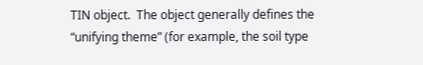TIN object.  The object generally defines the “unifying theme” (for example, the soil type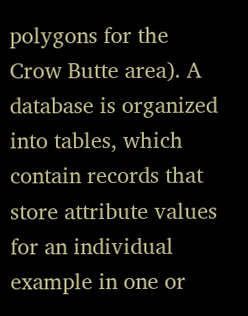polygons for the Crow Butte area). A database is organized into tables, which contain records that store attribute values for an individual example in one or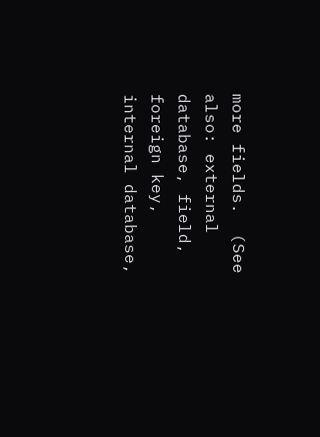more fields.  (See also: external database, field, foreign key, internal database,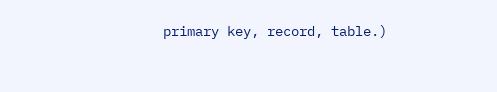primary key, record, table.)